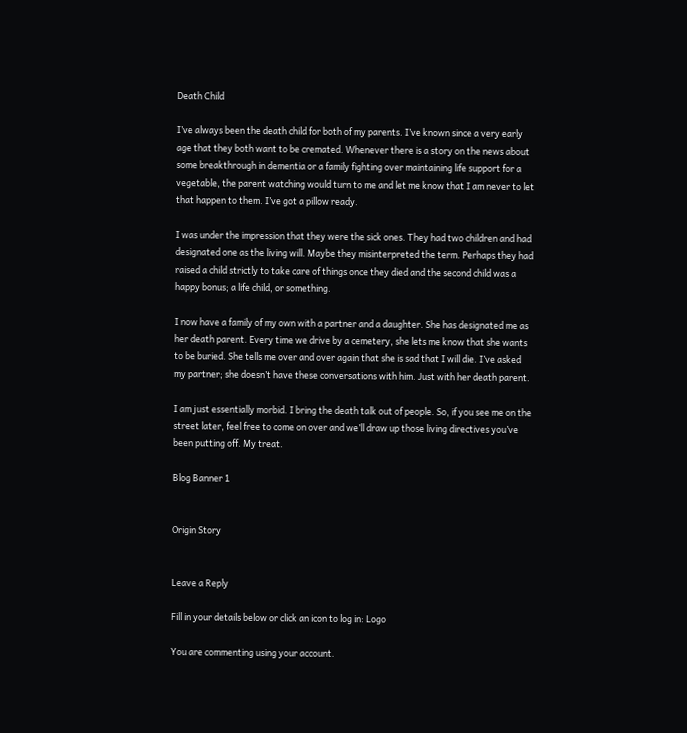Death Child

I’ve always been the death child for both of my parents. I’ve known since a very early age that they both want to be cremated. Whenever there is a story on the news about some breakthrough in dementia or a family fighting over maintaining life support for a vegetable, the parent watching would turn to me and let me know that I am never to let that happen to them. I’ve got a pillow ready.

I was under the impression that they were the sick ones. They had two children and had designated one as the living will. Maybe they misinterpreted the term. Perhaps they had raised a child strictly to take care of things once they died and the second child was a happy bonus; a life child, or something.

I now have a family of my own with a partner and a daughter. She has designated me as her death parent. Every time we drive by a cemetery, she lets me know that she wants to be buried. She tells me over and over again that she is sad that I will die. I’ve asked my partner; she doesn’t have these conversations with him. Just with her death parent.

I am just essentially morbid. I bring the death talk out of people. So, if you see me on the street later, feel free to come on over and we’ll draw up those living directives you’ve been putting off. My treat.

Blog Banner 1


Origin Story


Leave a Reply

Fill in your details below or click an icon to log in: Logo

You are commenting using your account.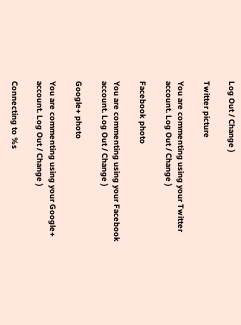Log Out / Change )

Twitter picture

You are commenting using your Twitter account. Log Out / Change )

Facebook photo

You are commenting using your Facebook account. Log Out / Change )

Google+ photo

You are commenting using your Google+ account. Log Out / Change )

Connecting to %s